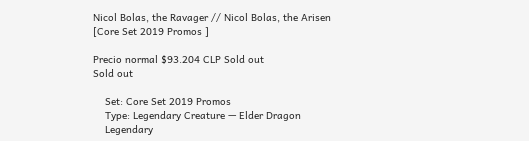Nicol Bolas, the Ravager // Nicol Bolas, the Arisen
[Core Set 2019 Promos ]

Precio normal $93.204 CLP Sold out
Sold out

    Set: Core Set 2019 Promos
    Type: Legendary Creature — Elder Dragon
    Legendary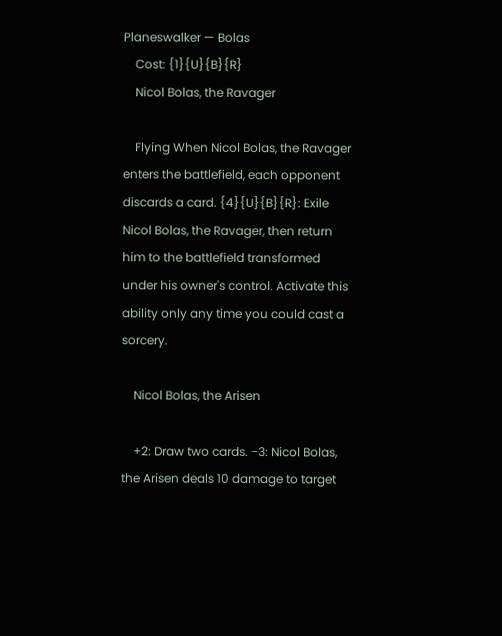Planeswalker — Bolas
    Cost: {1}{U}{B}{R}
    Nicol Bolas, the Ravager

    Flying When Nicol Bolas, the Ravager enters the battlefield, each opponent discards a card. {4}{U}{B}{R}: Exile Nicol Bolas, the Ravager, then return him to the battlefield transformed under his owner's control. Activate this ability only any time you could cast a sorcery.

    Nicol Bolas, the Arisen

    +2: Draw two cards. −3: Nicol Bolas, the Arisen deals 10 damage to target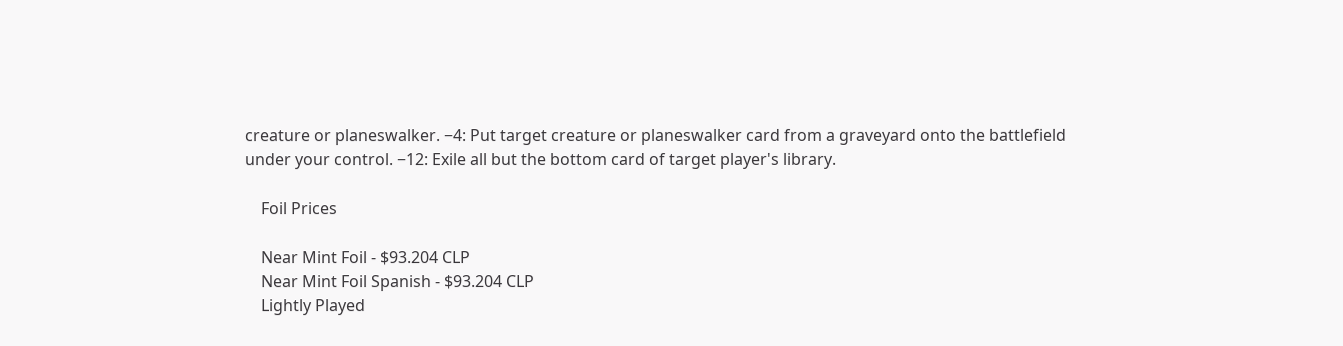creature or planeswalker. −4: Put target creature or planeswalker card from a graveyard onto the battlefield under your control. −12: Exile all but the bottom card of target player's library.

    Foil Prices

    Near Mint Foil - $93.204 CLP
    Near Mint Foil Spanish - $93.204 CLP
    Lightly Played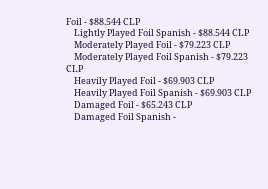Foil - $88.544 CLP
    Lightly Played Foil Spanish - $88.544 CLP
    Moderately Played Foil - $79.223 CLP
    Moderately Played Foil Spanish - $79.223 CLP
    Heavily Played Foil - $69.903 CLP
    Heavily Played Foil Spanish - $69.903 CLP
    Damaged Foil - $65.243 CLP
    Damaged Foil Spanish -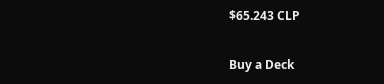$65.243 CLP

Buy a Deck